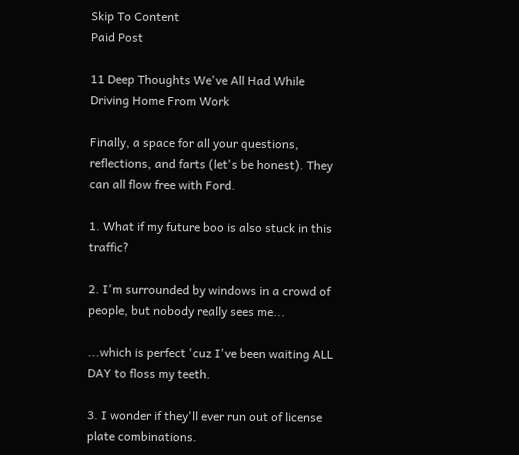Skip To Content
Paid Post

11 Deep Thoughts We've All Had While Driving Home From Work

Finally, a space for all your questions, reflections, and farts (let's be honest). They can all flow free with Ford.

1. What if my future boo is also stuck in this traffic?

2. I'm surrounded by windows in a crowd of people, but nobody really sees me...

...which is perfect 'cuz I've been waiting ALL DAY to floss my teeth.

3. I wonder if they'll ever run out of license plate combinations.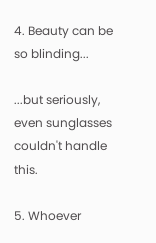4. Beauty can be so blinding...

...but seriously, even sunglasses couldn't handle this.

5. Whoever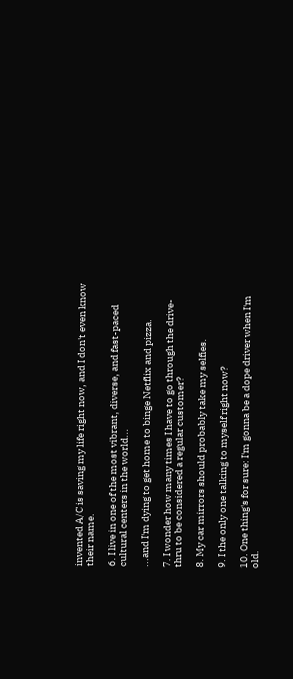invented A/C is saving my life right now, and I don't even know their name.

6. I live in one of the most vibrant, diverse, and fast-paced cultural centers in the world...

...and I'm dying to get home to binge Netflix and pizza.

7. I wonder how many times I have to go through the drive-thru to be considered a regular customer?

8. My car mirrors should probably take my selfies.

9. I the only one talking to myself right now?

10. One thing's for sure: I'm gonna be a dope driver when I'm old.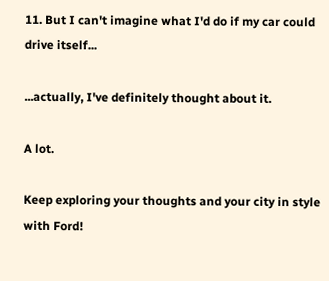11. But I can't imagine what I'd do if my car could drive itself...

...actually, I've definitely thought about it.

A lot.

Keep exploring your thoughts and your city in style with Ford!